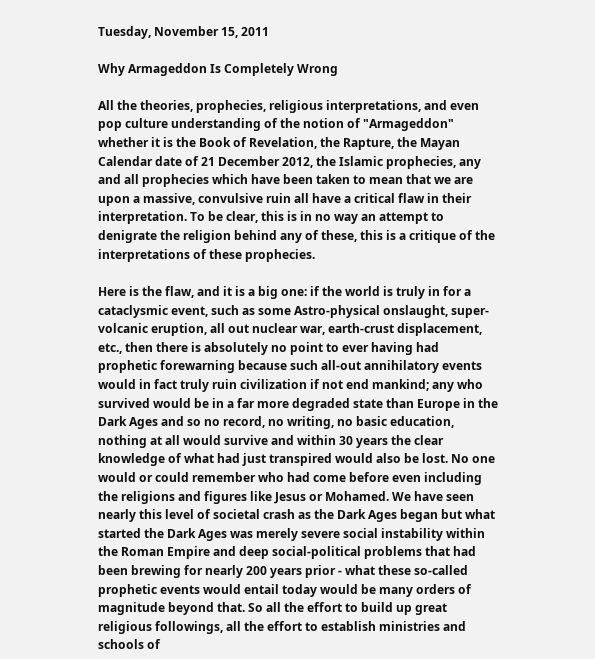Tuesday, November 15, 2011

Why Armageddon Is Completely Wrong

All the theories, prophecies, religious interpretations, and even pop culture understanding of the notion of "Armageddon" whether it is the Book of Revelation, the Rapture, the Mayan Calendar date of 21 December 2012, the Islamic prophecies, any and all prophecies which have been taken to mean that we are upon a massive, convulsive ruin all have a critical flaw in their interpretation. To be clear, this is in no way an attempt to denigrate the religion behind any of these, this is a critique of the interpretations of these prophecies.

Here is the flaw, and it is a big one: if the world is truly in for a cataclysmic event, such as some Astro-physical onslaught, super-volcanic eruption, all out nuclear war, earth-crust displacement, etc., then there is absolutely no point to ever having had prophetic forewarning because such all-out annihilatory events would in fact truly ruin civilization if not end mankind; any who survived would be in a far more degraded state than Europe in the Dark Ages and so no record, no writing, no basic education, nothing at all would survive and within 30 years the clear knowledge of what had just transpired would also be lost. No one would or could remember who had come before even including the religions and figures like Jesus or Mohamed. We have seen nearly this level of societal crash as the Dark Ages began but what started the Dark Ages was merely severe social instability within the Roman Empire and deep social-political problems that had been brewing for nearly 200 years prior - what these so-called prophetic events would entail today would be many orders of magnitude beyond that. So all the effort to build up great religious followings, all the effort to establish ministries and schools of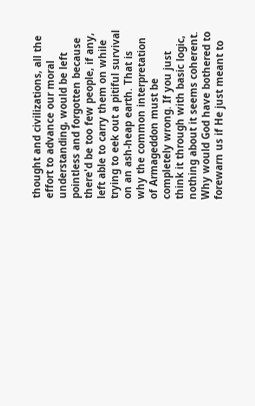thought and civilizations, all the effort to advance our moral understanding, would be left pointless and forgotten because there'd be too few people, if any, left able to carry them on while trying to eek out a pitiful survival on an ash-heap earth. That is why the common interpretation of Armageddon must be completely wrong. If you just think it through with basic logic, nothing about it seems coherent. Why would God have bothered to forewarn us if He just meant to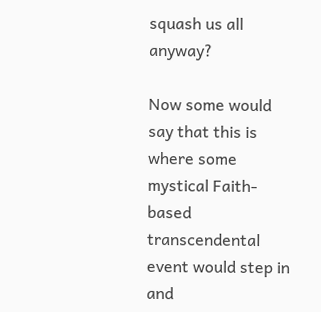squash us all anyway?

Now some would say that this is where some mystical Faith-based transcendental event would step in and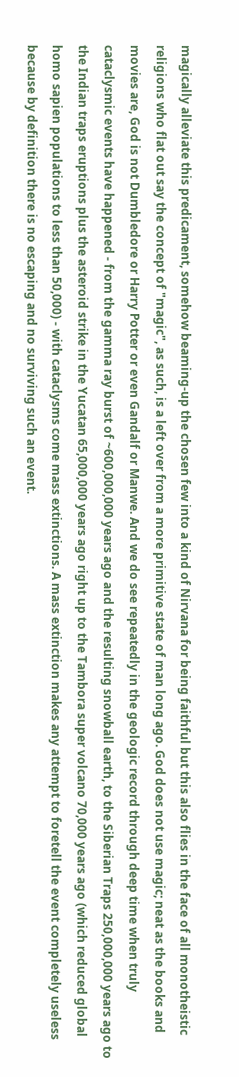magically alleviate this predicament, somehow beaming-up the chosen few into a kind of Nirvana for being faithful but this also flies in the face of all monotheistic religions who flat out say the concept of "magic", as such, is a left over from a more primitive state of man long ago. God does not use magic; neat as the books and movies are, God is not Dumbledore or Harry Potter or even Gandalf or Manwe. And we do see repeatedly in the geologic record through deep time when truly cataclysmic events have happened - from the gamma ray burst of ~600,000,000 years ago and the resulting snowball earth, to the Siberian Traps 250,000,000 years ago to the Indian traps eruptions plus the asteroid strike in the Yucatan 65,000,000 years ago right up to the Tambora super volcano 70,000 years ago (which reduced global homo sapien populations to less than 50,000) - with cataclysms come mass extinctions. A mass extinction makes any attempt to foretell the event completely useless because by definition there is no escaping and no surviving such an event.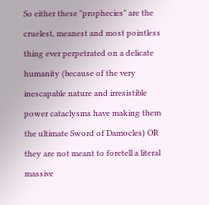So either these "prophecies" are the cruelest, meanest and most pointless thing ever perpetrated on a delicate humanity (because of the very inescapable nature and irresistible power cataclysms have making them the ultimate Sword of Damocles) OR they are not meant to foretell a literal massive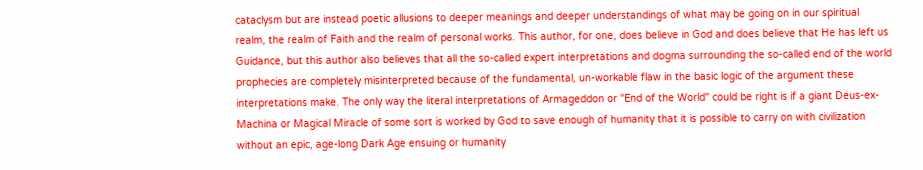cataclysm but are instead poetic allusions to deeper meanings and deeper understandings of what may be going on in our spiritual realm, the realm of Faith and the realm of personal works. This author, for one, does believe in God and does believe that He has left us Guidance, but this author also believes that all the so-called expert interpretations and dogma surrounding the so-called end of the world prophecies are completely misinterpreted because of the fundamental, un-workable flaw in the basic logic of the argument these interpretations make. The only way the literal interpretations of Armageddon or "End of the World" could be right is if a giant Deus-ex-Machina or Magical Miracle of some sort is worked by God to save enough of humanity that it is possible to carry on with civilization without an epic, age-long Dark Age ensuing or humanity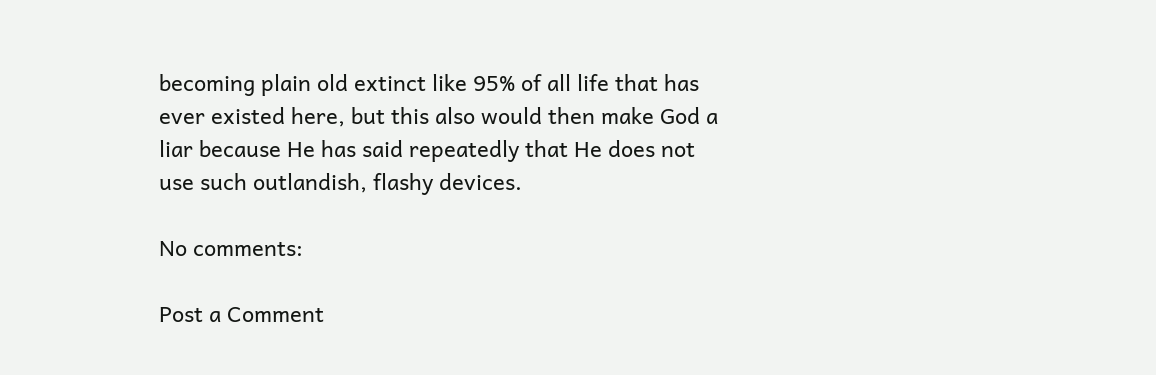becoming plain old extinct like 95% of all life that has ever existed here, but this also would then make God a liar because He has said repeatedly that He does not use such outlandish, flashy devices.

No comments:

Post a Comment